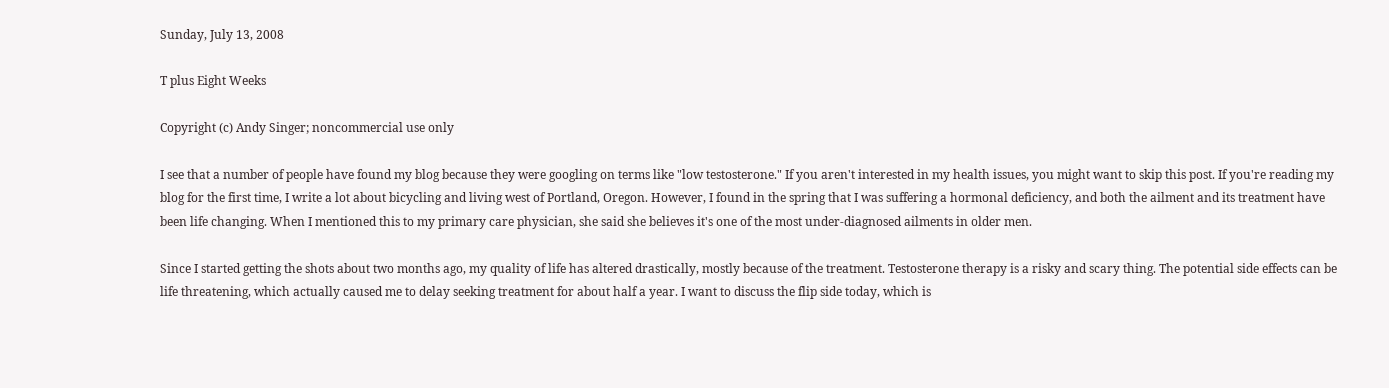Sunday, July 13, 2008

T plus Eight Weeks

Copyright (c) Andy Singer; noncommercial use only

I see that a number of people have found my blog because they were googling on terms like "low testosterone." If you aren't interested in my health issues, you might want to skip this post. If you're reading my blog for the first time, I write a lot about bicycling and living west of Portland, Oregon. However, I found in the spring that I was suffering a hormonal deficiency, and both the ailment and its treatment have been life changing. When I mentioned this to my primary care physician, she said she believes it's one of the most under-diagnosed ailments in older men.

Since I started getting the shots about two months ago, my quality of life has altered drastically, mostly because of the treatment. Testosterone therapy is a risky and scary thing. The potential side effects can be life threatening, which actually caused me to delay seeking treatment for about half a year. I want to discuss the flip side today, which is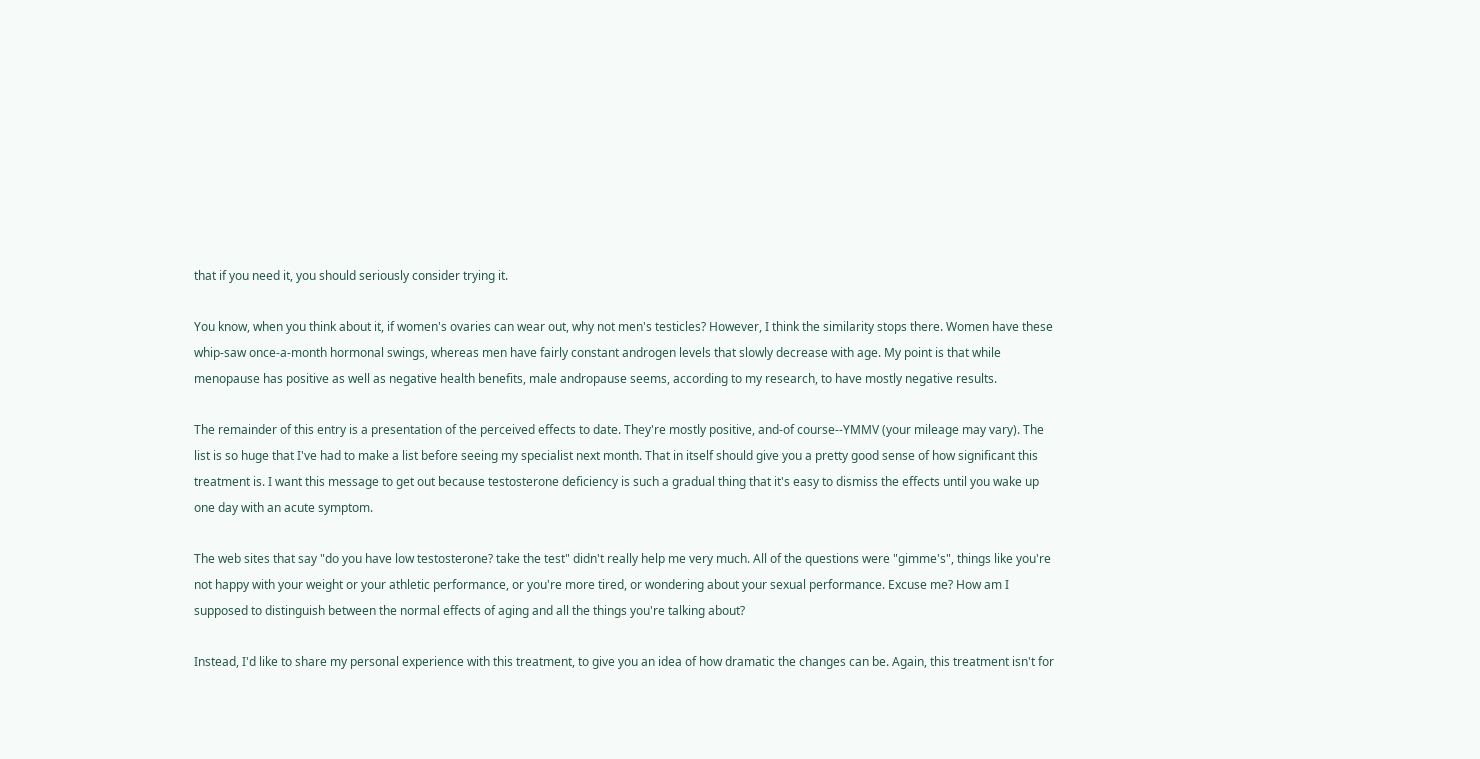that if you need it, you should seriously consider trying it.

You know, when you think about it, if women's ovaries can wear out, why not men's testicles? However, I think the similarity stops there. Women have these whip-saw once-a-month hormonal swings, whereas men have fairly constant androgen levels that slowly decrease with age. My point is that while menopause has positive as well as negative health benefits, male andropause seems, according to my research, to have mostly negative results.

The remainder of this entry is a presentation of the perceived effects to date. They're mostly positive, and-of course--YMMV (your mileage may vary). The list is so huge that I've had to make a list before seeing my specialist next month. That in itself should give you a pretty good sense of how significant this treatment is. I want this message to get out because testosterone deficiency is such a gradual thing that it's easy to dismiss the effects until you wake up one day with an acute symptom.

The web sites that say "do you have low testosterone? take the test" didn't really help me very much. All of the questions were "gimme's", things like you're not happy with your weight or your athletic performance, or you're more tired, or wondering about your sexual performance. Excuse me? How am I supposed to distinguish between the normal effects of aging and all the things you're talking about?

Instead, I'd like to share my personal experience with this treatment, to give you an idea of how dramatic the changes can be. Again, this treatment isn't for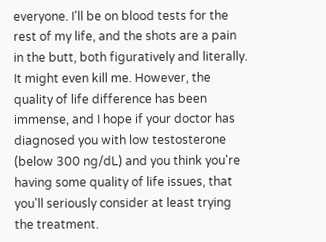everyone. I'll be on blood tests for the rest of my life, and the shots are a pain in the butt, both figuratively and literally. It might even kill me. However, the quality of life difference has been immense, and I hope if your doctor has diagnosed you with low testosterone (below 300 ng/dL) and you think you're having some quality of life issues, that you'll seriously consider at least trying the treatment.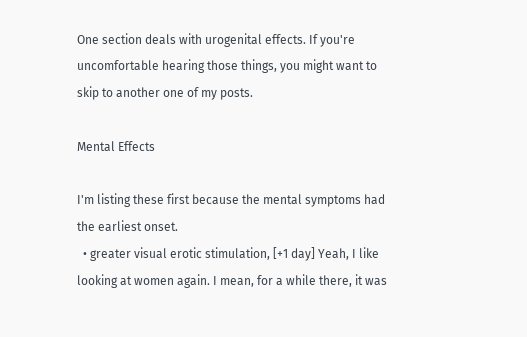One section deals with urogenital effects. If you're uncomfortable hearing those things, you might want to skip to another one of my posts.

Mental Effects

I'm listing these first because the mental symptoms had the earliest onset.
  • greater visual erotic stimulation, [+1 day] Yeah, I like looking at women again. I mean, for a while there, it was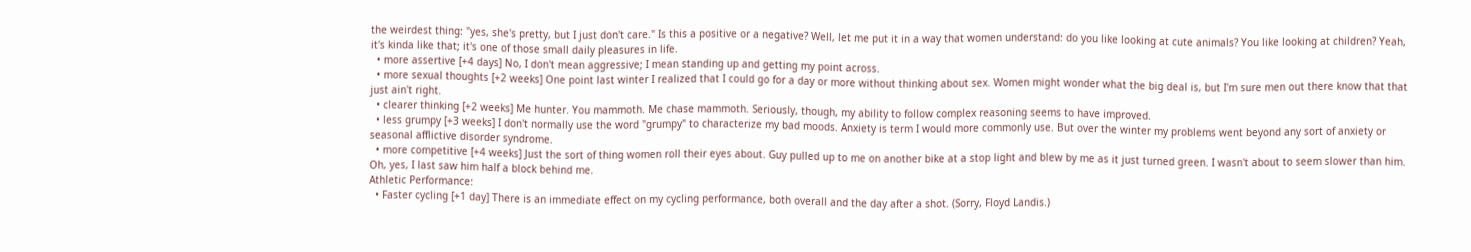the weirdest thing: "yes, she's pretty, but I just don't care." Is this a positive or a negative? Well, let me put it in a way that women understand: do you like looking at cute animals? You like looking at children? Yeah, it's kinda like that; it's one of those small daily pleasures in life.
  • more assertive [+4 days] No, I don't mean aggressive; I mean standing up and getting my point across.
  • more sexual thoughts [+2 weeks] One point last winter I realized that I could go for a day or more without thinking about sex. Women might wonder what the big deal is, but I'm sure men out there know that that just ain't right.
  • clearer thinking [+2 weeks] Me hunter. You mammoth. Me chase mammoth. Seriously, though, my ability to follow complex reasoning seems to have improved.
  • less grumpy [+3 weeks] I don't normally use the word "grumpy" to characterize my bad moods. Anxiety is term I would more commonly use. But over the winter my problems went beyond any sort of anxiety or seasonal afflictive disorder syndrome.
  • more competitive [+4 weeks] Just the sort of thing women roll their eyes about. Guy pulled up to me on another bike at a stop light and blew by me as it just turned green. I wasn't about to seem slower than him. Oh, yes, I last saw him half a block behind me.
Athletic Performance:
  • Faster cycling [+1 day] There is an immediate effect on my cycling performance, both overall and the day after a shot. (Sorry, Floyd Landis.)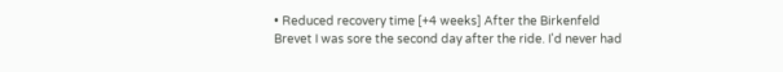• Reduced recovery time [+4 weeks] After the Birkenfeld Brevet I was sore the second day after the ride. I'd never had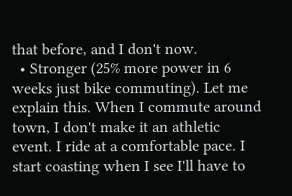that before, and I don't now.
  • Stronger (25% more power in 6 weeks just bike commuting). Let me explain this. When I commute around town, I don't make it an athletic event. I ride at a comfortable pace. I start coasting when I see I'll have to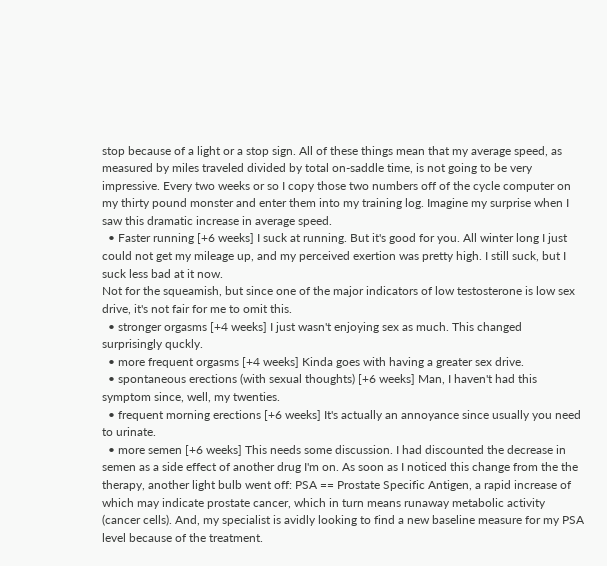stop because of a light or a stop sign. All of these things mean that my average speed, as measured by miles traveled divided by total on-saddle time, is not going to be very impressive. Every two weeks or so I copy those two numbers off of the cycle computer on my thirty pound monster and enter them into my training log. Imagine my surprise when I saw this dramatic increase in average speed.
  • Faster running [+6 weeks] I suck at running. But it's good for you. All winter long I just could not get my mileage up, and my perceived exertion was pretty high. I still suck, but I suck less bad at it now.
Not for the squeamish, but since one of the major indicators of low testosterone is low sex drive, it's not fair for me to omit this.
  • stronger orgasms [+4 weeks] I just wasn't enjoying sex as much. This changed surprisingly quckly.
  • more frequent orgasms [+4 weeks] Kinda goes with having a greater sex drive.
  • spontaneous erections (with sexual thoughts) [+6 weeks] Man, I haven't had this symptom since, well, my twenties.
  • frequent morning erections [+6 weeks] It's actually an annoyance since usually you need to urinate.
  • more semen [+6 weeks] This needs some discussion. I had discounted the decrease in semen as a side effect of another drug I'm on. As soon as I noticed this change from the the therapy, another light bulb went off: PSA == Prostate Specific Antigen, a rapid increase of which may indicate prostate cancer, which in turn means runaway metabolic activity (cancer cells). And, my specialist is avidly looking to find a new baseline measure for my PSA level because of the treatment.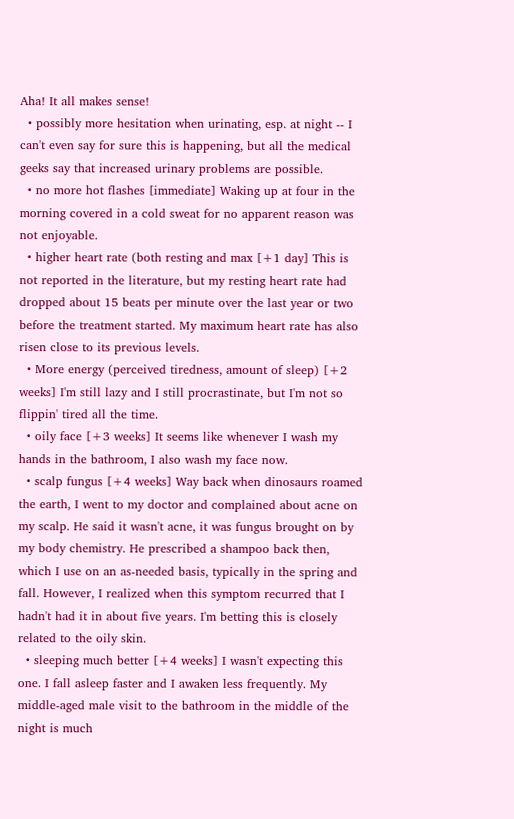Aha! It all makes sense!
  • possibly more hesitation when urinating, esp. at night -- I can't even say for sure this is happening, but all the medical geeks say that increased urinary problems are possible.
  • no more hot flashes [immediate] Waking up at four in the morning covered in a cold sweat for no apparent reason was not enjoyable.
  • higher heart rate (both resting and max [+1 day] This is not reported in the literature, but my resting heart rate had dropped about 15 beats per minute over the last year or two before the treatment started. My maximum heart rate has also risen close to its previous levels.
  • More energy (perceived tiredness, amount of sleep) [+2 weeks] I'm still lazy and I still procrastinate, but I'm not so flippin' tired all the time.
  • oily face [+3 weeks] It seems like whenever I wash my hands in the bathroom, I also wash my face now.
  • scalp fungus [+4 weeks] Way back when dinosaurs roamed the earth, I went to my doctor and complained about acne on my scalp. He said it wasn't acne, it was fungus brought on by my body chemistry. He prescribed a shampoo back then, which I use on an as-needed basis, typically in the spring and fall. However, I realized when this symptom recurred that I hadn't had it in about five years. I'm betting this is closely related to the oily skin.
  • sleeping much better [+4 weeks] I wasn't expecting this one. I fall asleep faster and I awaken less frequently. My middle-aged male visit to the bathroom in the middle of the night is much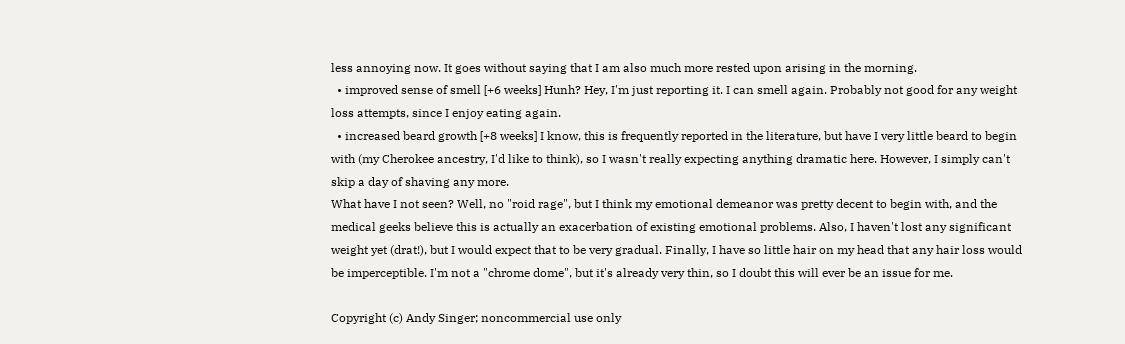less annoying now. It goes without saying that I am also much more rested upon arising in the morning.
  • improved sense of smell [+6 weeks] Hunh? Hey, I'm just reporting it. I can smell again. Probably not good for any weight loss attempts, since I enjoy eating again.
  • increased beard growth [+8 weeks] I know, this is frequently reported in the literature, but have I very little beard to begin with (my Cherokee ancestry, I'd like to think), so I wasn't really expecting anything dramatic here. However, I simply can't skip a day of shaving any more.
What have I not seen? Well, no "roid rage", but I think my emotional demeanor was pretty decent to begin with, and the medical geeks believe this is actually an exacerbation of existing emotional problems. Also, I haven't lost any significant weight yet (drat!), but I would expect that to be very gradual. Finally, I have so little hair on my head that any hair loss would be imperceptible. I'm not a "chrome dome", but it's already very thin, so I doubt this will ever be an issue for me.

Copyright (c) Andy Singer; noncommercial use only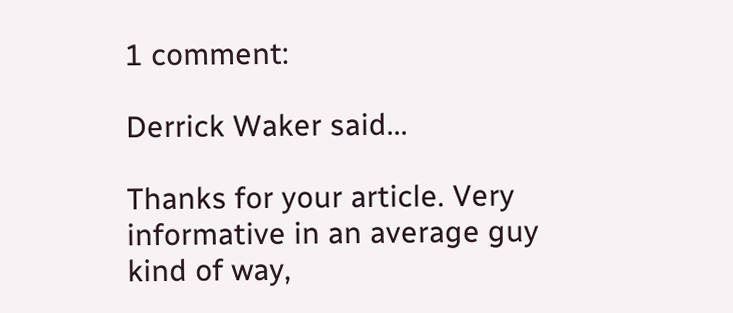1 comment:

Derrick Waker said...

Thanks for your article. Very informative in an average guy kind of way,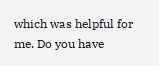which was helpful for me. Do you have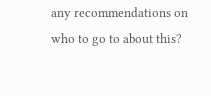any recommendations on who to go to about this?